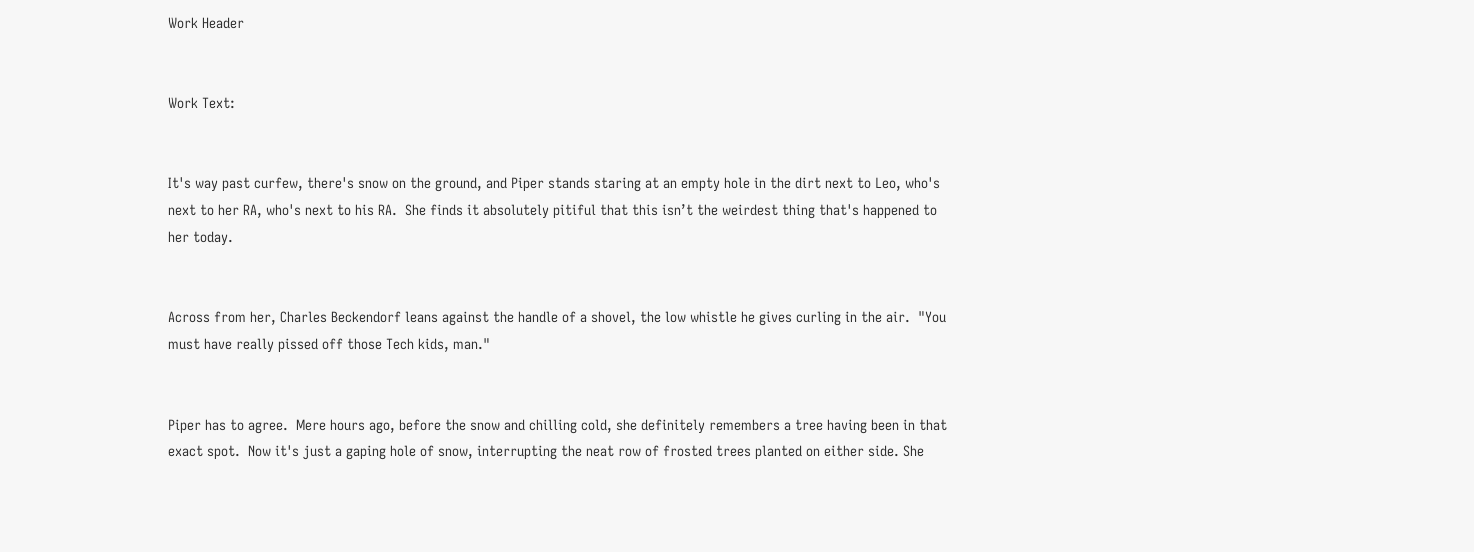Work Header


Work Text:


It's way past curfew, there's snow on the ground, and Piper stands staring at an empty hole in the dirt next to Leo, who's next to her RA, who's next to his RA.  She finds it absolutely pitiful that this isn’t the weirdest thing that's happened to her today.


Across from her, Charles Beckendorf leans against the handle of a shovel, the low whistle he gives curling in the air.  "You must have really pissed off those Tech kids, man."


Piper has to agree.  Mere hours ago, before the snow and chilling cold, she definitely remembers a tree having been in that exact spot.  Now it's just a gaping hole of snow, interrupting the neat row of frosted trees planted on either side. She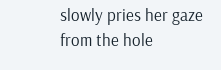slowly pries her gaze from the hole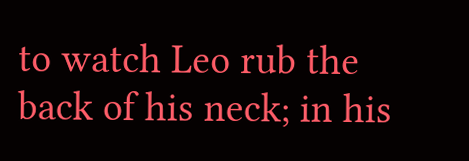to watch Leo rub the back of his neck; in his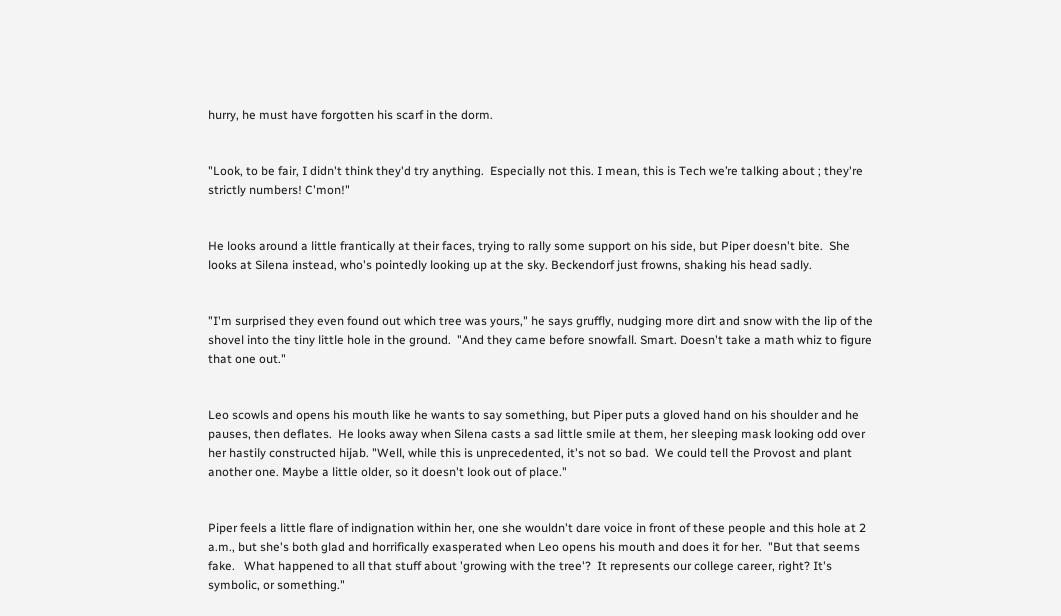hurry, he must have forgotten his scarf in the dorm.


"Look, to be fair, I didn't think they'd try anything.  Especially not this. I mean, this is Tech we’re talking about ; they're strictly numbers! C'mon!"


He looks around a little frantically at their faces, trying to rally some support on his side, but Piper doesn't bite.  She looks at Silena instead, who's pointedly looking up at the sky. Beckendorf just frowns, shaking his head sadly.


"I'm surprised they even found out which tree was yours," he says gruffly, nudging more dirt and snow with the lip of the shovel into the tiny little hole in the ground.  "And they came before snowfall. Smart. Doesn't take a math whiz to figure that one out."


Leo scowls and opens his mouth like he wants to say something, but Piper puts a gloved hand on his shoulder and he pauses, then deflates.  He looks away when Silena casts a sad little smile at them, her sleeping mask looking odd over her hastily constructed hijab. "Well, while this is unprecedented, it's not so bad.  We could tell the Provost and plant another one. Maybe a little older, so it doesn't look out of place."


Piper feels a little flare of indignation within her, one she wouldn't dare voice in front of these people and this hole at 2 a.m., but she's both glad and horrifically exasperated when Leo opens his mouth and does it for her.  "But that seems fake.   What happened to all that stuff about 'growing with the tree'?  It represents our college career, right? It's symbolic, or something."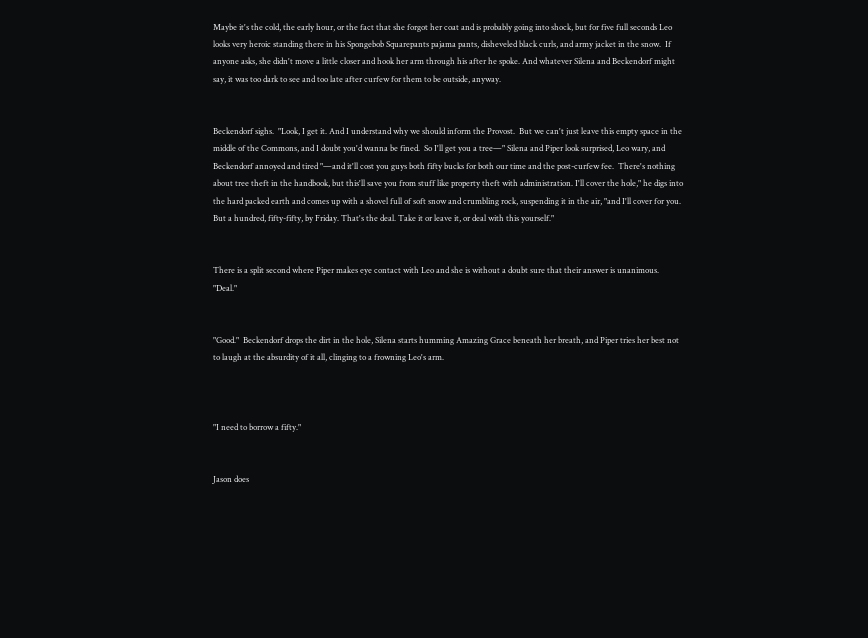Maybe it's the cold, the early hour, or the fact that she forgot her coat and is probably going into shock, but for five full seconds Leo looks very heroic standing there in his Spongebob Squarepants pajama pants, disheveled black curls, and army jacket in the snow.  If anyone asks, she didn't move a little closer and hook her arm through his after he spoke. And whatever Silena and Beckendorf might say, it was too dark to see and too late after curfew for them to be outside, anyway.


Beckendorf sighs.  "Look, I get it. And I understand why we should inform the Provost.  But we can't just leave this empty space in the middle of the Commons, and I doubt you'd wanna be fined.  So I'll get you a tree—" Silena and Piper look surprised, Leo wary, and Beckendorf annoyed and tired "—and it'll cost you guys both fifty bucks for both our time and the post-curfew fee.  There's nothing about tree theft in the handbook, but this'll save you from stuff like property theft with administration. I'll cover the hole," he digs into the hard packed earth and comes up with a shovel full of soft snow and crumbling rock, suspending it in the air, "and I'll cover for you.  But a hundred, fifty-fifty, by Friday. That's the deal. Take it or leave it, or deal with this yourself."


There is a split second where Piper makes eye contact with Leo and she is without a doubt sure that their answer is unanimous.  "Deal."


"Good."  Beckendorf drops the dirt in the hole, Silena starts humming Amazing Grace beneath her breath, and Piper tries her best not to laugh at the absurdity of it all, clinging to a frowning Leo's arm.



"I need to borrow a fifty."


Jason does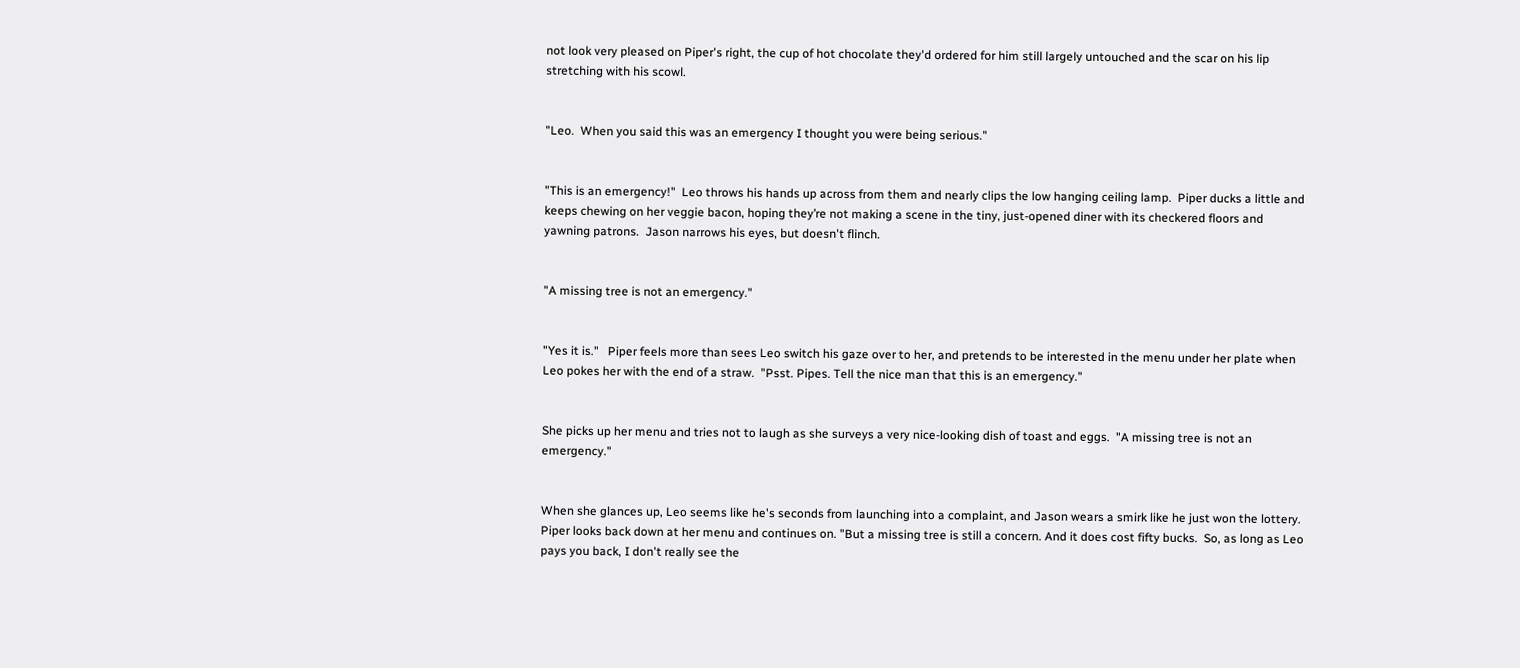not look very pleased on Piper's right, the cup of hot chocolate they'd ordered for him still largely untouched and the scar on his lip stretching with his scowl.


"Leo.  When you said this was an emergency I thought you were being serious."


"This is an emergency!"  Leo throws his hands up across from them and nearly clips the low hanging ceiling lamp.  Piper ducks a little and keeps chewing on her veggie bacon, hoping they’re not making a scene in the tiny, just-opened diner with its checkered floors and yawning patrons.  Jason narrows his eyes, but doesn't flinch.


"A missing tree is not an emergency."


"Yes it is."   Piper feels more than sees Leo switch his gaze over to her, and pretends to be interested in the menu under her plate when Leo pokes her with the end of a straw.  "Psst. Pipes. Tell the nice man that this is an emergency."


She picks up her menu and tries not to laugh as she surveys a very nice-looking dish of toast and eggs.  "A missing tree is not an emergency."


When she glances up, Leo seems like he's seconds from launching into a complaint, and Jason wears a smirk like he just won the lottery.  Piper looks back down at her menu and continues on. "But a missing tree is still a concern. And it does cost fifty bucks.  So, as long as Leo pays you back, I don't really see the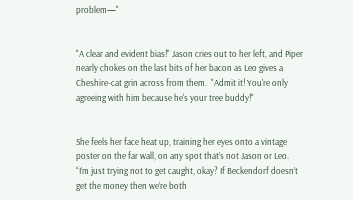problem—"


"A clear and evident bias!" Jason cries out to her left, and Piper nearly chokes on the last bits of her bacon as Leo gives a Cheshire-cat grin across from them.  "Admit it! You're only agreeing with him because he's your tree buddy!"


She feels her face heat up, training her eyes onto a vintage poster on the far wall, on any spot that’s not Jason or Leo.  “I’m just trying not to get caught, okay? If Beckendorf doesn’t get the money then we’re both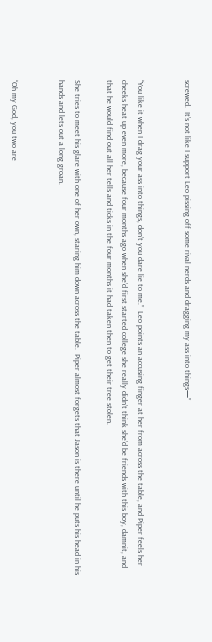screwed.  It’s not like I support Leo pissing off some rival nerds and dragging my ass into things—”


“You like it when I drag your ass into things, don’t you dare lie to me.”  Leo points an accusing finger at her from across the table, and Piper feels her cheeks heat up even more, because four months ago when she’d first started college she really didn’t think she’d be friends with this boy, damnit, and that he would find out all her tells and ticks in the four months it had taken then to get their tree stolen.

She tries to meet his glare with one of her own, staring him down across the table.  Piper almost forgets that Jason is there until he puts his head in his hands and lets out a long groan.


“Oh my God, you two are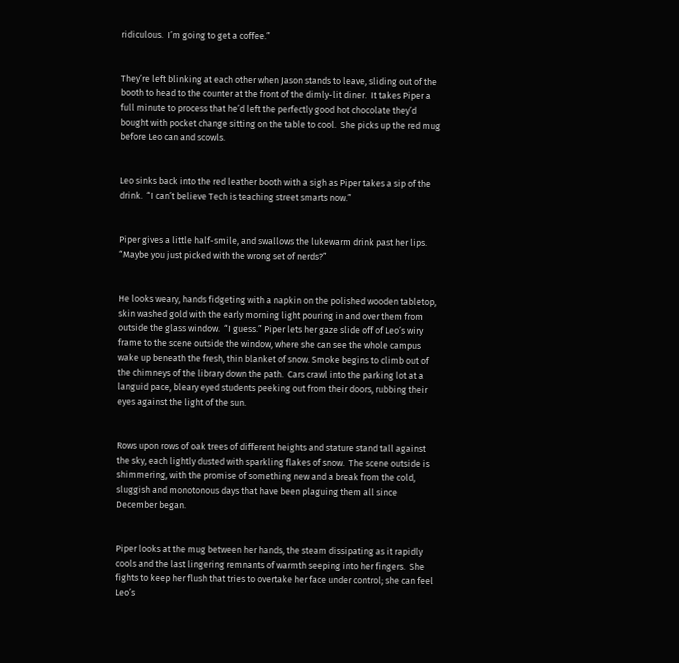ridiculous.  I’m going to get a coffee.”


They’re left blinking at each other when Jason stands to leave, sliding out of the booth to head to the counter at the front of the dimly-lit diner.  It takes Piper a full minute to process that he’d left the perfectly good hot chocolate they’d bought with pocket change sitting on the table to cool.  She picks up the red mug before Leo can and scowls.


Leo sinks back into the red leather booth with a sigh as Piper takes a sip of the drink.  “I can’t believe Tech is teaching street smarts now.”


Piper gives a little half-smile, and swallows the lukewarm drink past her lips.  “Maybe you just picked with the wrong set of nerds?”


He looks weary, hands fidgeting with a napkin on the polished wooden tabletop, skin washed gold with the early morning light pouring in and over them from outside the glass window.  “I guess.” Piper lets her gaze slide off of Leo’s wiry frame to the scene outside the window, where she can see the whole campus wake up beneath the fresh, thin blanket of snow. Smoke begins to climb out of the chimneys of the library down the path.  Cars crawl into the parking lot at a languid pace, bleary eyed students peeking out from their doors, rubbing their eyes against the light of the sun.


Rows upon rows of oak trees of different heights and stature stand tall against the sky, each lightly dusted with sparkling flakes of snow.  The scene outside is shimmering, with the promise of something new and a break from the cold, sluggish and monotonous days that have been plaguing them all since December began.


Piper looks at the mug between her hands, the steam dissipating as it rapidly cools and the last lingering remnants of warmth seeping into her fingers.  She fights to keep her flush that tries to overtake her face under control; she can feel Leo’s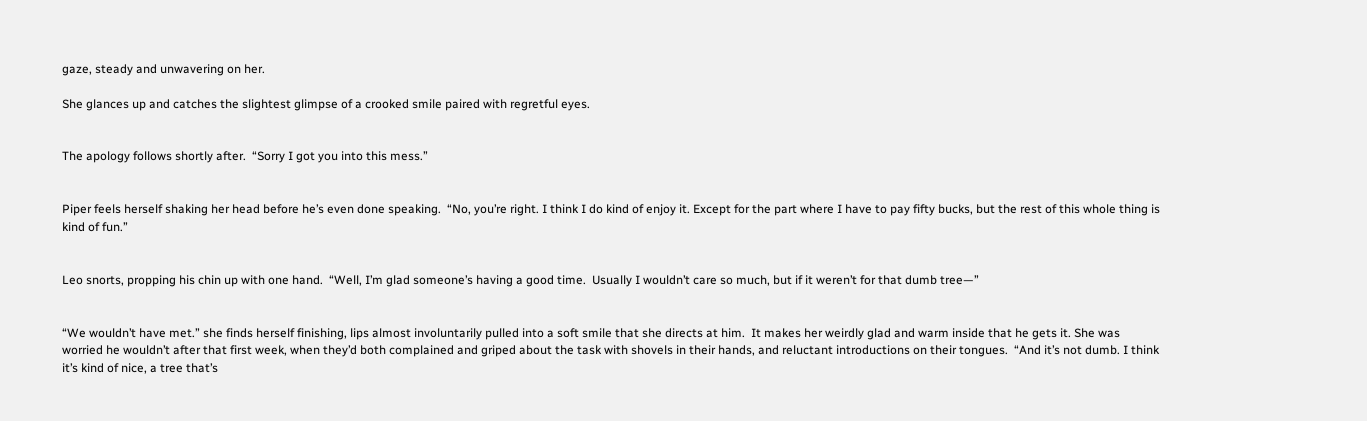gaze, steady and unwavering on her.

She glances up and catches the slightest glimpse of a crooked smile paired with regretful eyes.


The apology follows shortly after.  “Sorry I got you into this mess.”


Piper feels herself shaking her head before he’s even done speaking.  “No, you’re right. I think I do kind of enjoy it. Except for the part where I have to pay fifty bucks, but the rest of this whole thing is kind of fun.”


Leo snorts, propping his chin up with one hand.  “Well, I’m glad someone’s having a good time.  Usually I wouldn’t care so much, but if it weren’t for that dumb tree—”


“We wouldn’t have met.” she finds herself finishing, lips almost involuntarily pulled into a soft smile that she directs at him.  It makes her weirdly glad and warm inside that he gets it. She was worried he wouldn’t after that first week, when they’d both complained and griped about the task with shovels in their hands, and reluctant introductions on their tongues.  “And it’s not dumb. I think it’s kind of nice, a tree that’s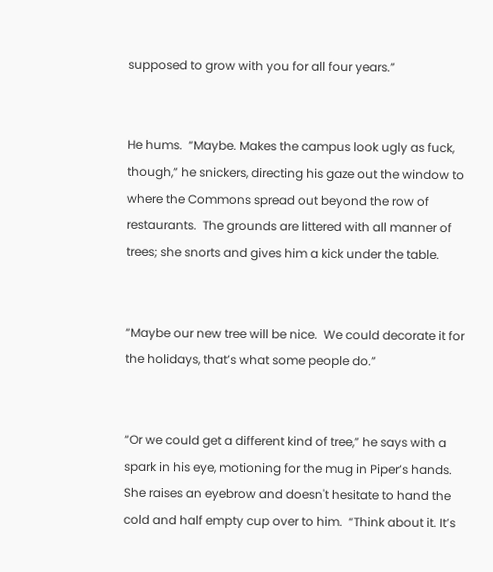supposed to grow with you for all four years.”


He hums.  “Maybe. Makes the campus look ugly as fuck, though,” he snickers, directing his gaze out the window to where the Commons spread out beyond the row of restaurants.  The grounds are littered with all manner of trees; she snorts and gives him a kick under the table.


“Maybe our new tree will be nice.  We could decorate it for the holidays, that’s what some people do.”


“Or we could get a different kind of tree,” he says with a spark in his eye, motioning for the mug in Piper’s hands. She raises an eyebrow and doesn't hesitate to hand the cold and half empty cup over to him.  “Think about it. It’s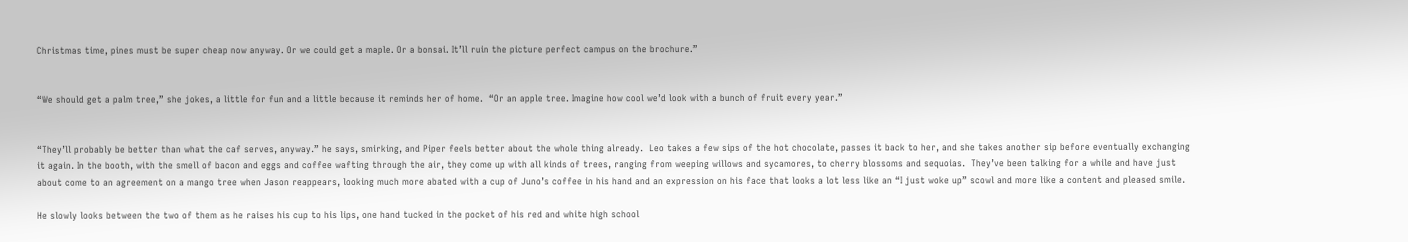Christmas time, pines must be super cheap now anyway. Or we could get a maple. Or a bonsai. It’ll ruin the picture perfect campus on the brochure.”


“We should get a palm tree,” she jokes, a little for fun and a little because it reminds her of home.  “Or an apple tree. Imagine how cool we’d look with a bunch of fruit every year.”


“They’ll probably be better than what the caf serves, anyway.” he says, smirking, and Piper feels better about the whole thing already.  Leo takes a few sips of the hot chocolate, passes it back to her, and she takes another sip before eventually exchanging it again. In the booth, with the smell of bacon and eggs and coffee wafting through the air, they come up with all kinds of trees, ranging from weeping willows and sycamores, to cherry blossoms and sequoias.  They’ve been talking for a while and have just about come to an agreement on a mango tree when Jason reappears, looking much more abated with a cup of Juno’s coffee in his hand and an expression on his face that looks a lot less like an “I just woke up” scowl and more like a content and pleased smile.

He slowly looks between the two of them as he raises his cup to his lips, one hand tucked in the pocket of his red and white high school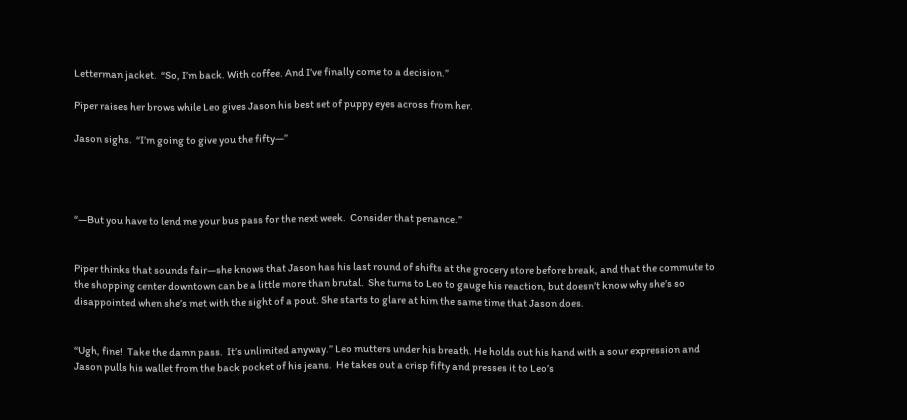Letterman jacket.  “So, I’m back. With coffee. And I’ve finally come to a decision.”

Piper raises her brows while Leo gives Jason his best set of puppy eyes across from her.

Jason sighs.  “I’m going to give you the fifty—”




“—But you have to lend me your bus pass for the next week.  Consider that penance.”


Piper thinks that sounds fair—she knows that Jason has his last round of shifts at the grocery store before break, and that the commute to the shopping center downtown can be a little more than brutal.  She turns to Leo to gauge his reaction, but doesn’t know why she’s so disappointed when she’s met with the sight of a pout. She starts to glare at him the same time that Jason does.


“Ugh, fine!  Take the damn pass.  It’s unlimited anyway.” Leo mutters under his breath. He holds out his hand with a sour expression and Jason pulls his wallet from the back pocket of his jeans.  He takes out a crisp fifty and presses it to Leo’s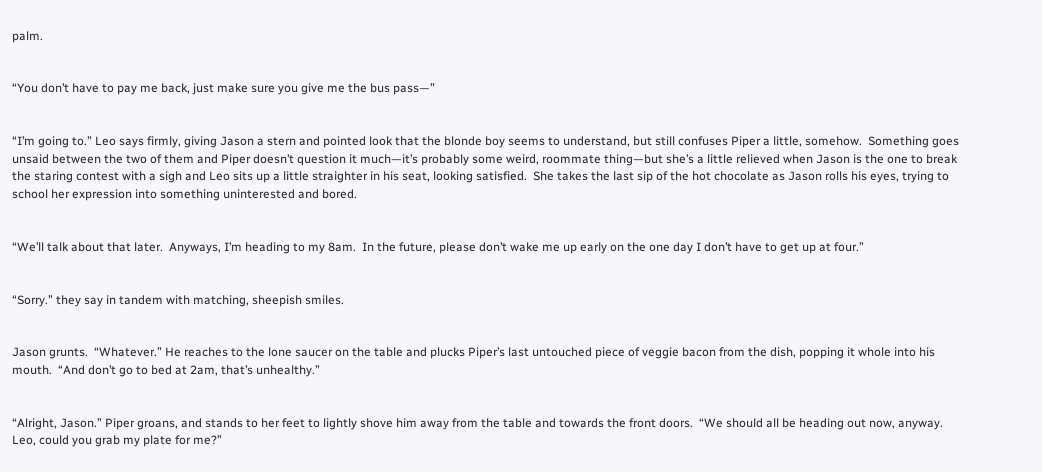palm.


“You don’t have to pay me back, just make sure you give me the bus pass—”


“I’m going to.” Leo says firmly, giving Jason a stern and pointed look that the blonde boy seems to understand, but still confuses Piper a little, somehow.  Something goes unsaid between the two of them and Piper doesn’t question it much—it’s probably some weird, roommate thing—but she’s a little relieved when Jason is the one to break the staring contest with a sigh and Leo sits up a little straighter in his seat, looking satisfied.  She takes the last sip of the hot chocolate as Jason rolls his eyes, trying to school her expression into something uninterested and bored.


“We’ll talk about that later.  Anyways, I’m heading to my 8am.  In the future, please don’t wake me up early on the one day I don’t have to get up at four.”


“Sorry.” they say in tandem with matching, sheepish smiles.


Jason grunts.  “Whatever.” He reaches to the lone saucer on the table and plucks Piper’s last untouched piece of veggie bacon from the dish, popping it whole into his mouth.  “And don’t go to bed at 2am, that’s unhealthy.”


“Alright, Jason.” Piper groans, and stands to her feet to lightly shove him away from the table and towards the front doors.  “We should all be heading out now, anyway. Leo, could you grab my plate for me?”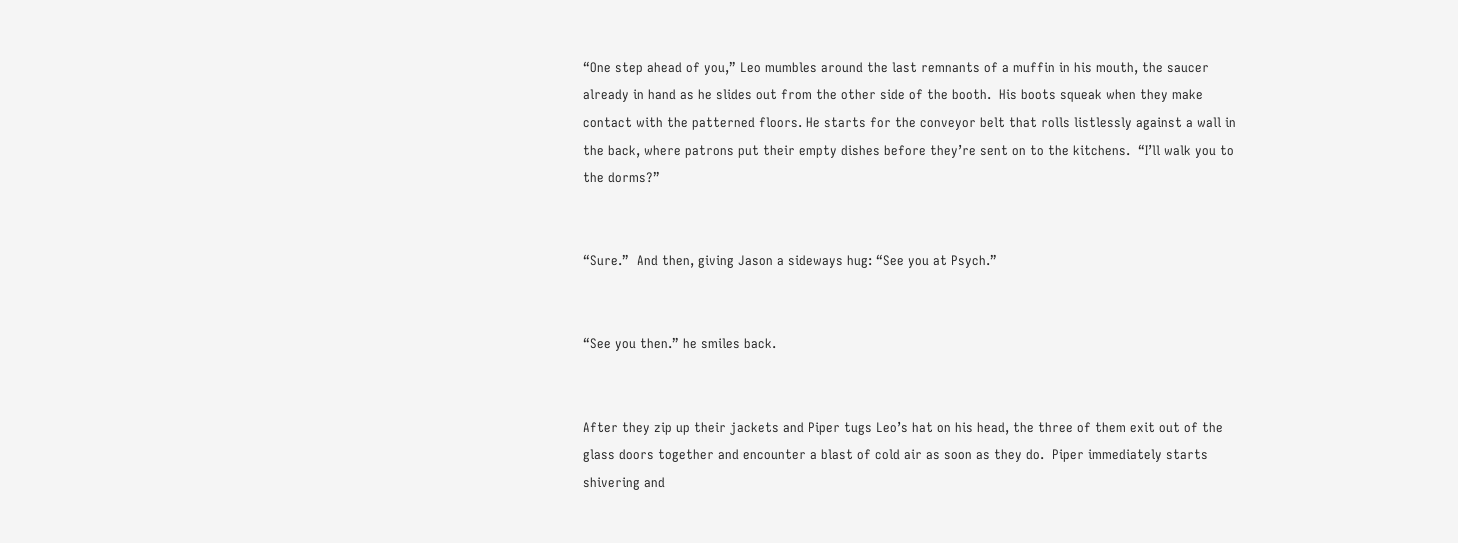“One step ahead of you,” Leo mumbles around the last remnants of a muffin in his mouth, the saucer already in hand as he slides out from the other side of the booth.  His boots squeak when they make contact with the patterned floors. He starts for the conveyor belt that rolls listlessly against a wall in the back, where patrons put their empty dishes before they’re sent on to the kitchens.  “I’ll walk you to the dorms?”


“Sure.”  And then, giving Jason a sideways hug: “See you at Psych.”


“See you then.” he smiles back.


After they zip up their jackets and Piper tugs Leo’s hat on his head, the three of them exit out of the glass doors together and encounter a blast of cold air as soon as they do.  Piper immediately starts shivering and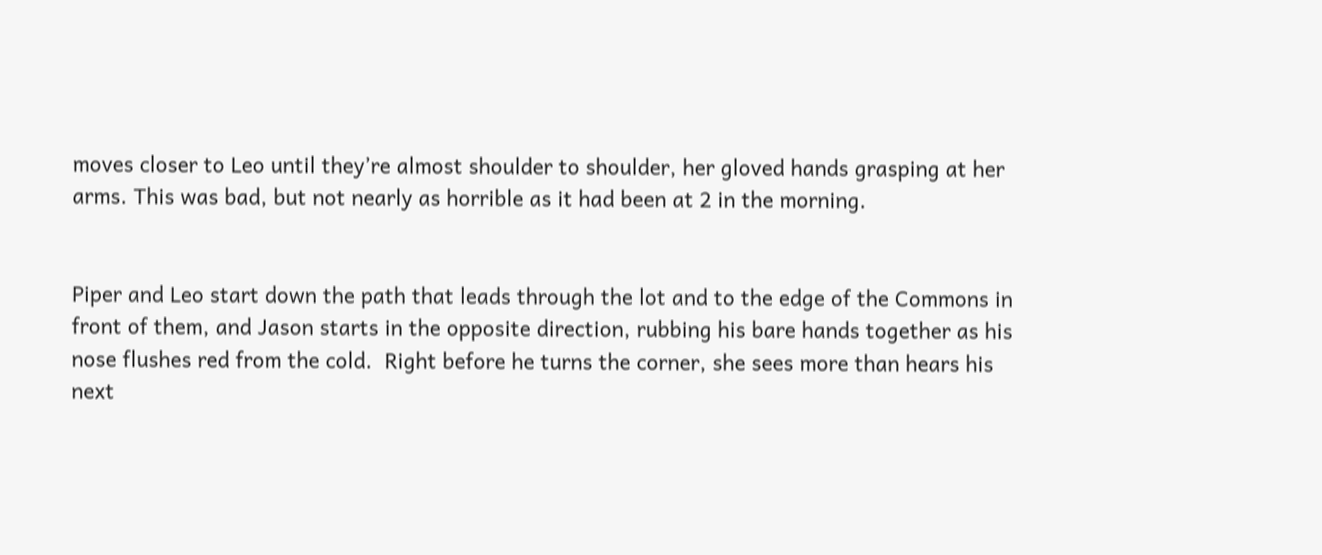moves closer to Leo until they’re almost shoulder to shoulder, her gloved hands grasping at her arms. This was bad, but not nearly as horrible as it had been at 2 in the morning.


Piper and Leo start down the path that leads through the lot and to the edge of the Commons in front of them, and Jason starts in the opposite direction, rubbing his bare hands together as his nose flushes red from the cold.  Right before he turns the corner, she sees more than hears his next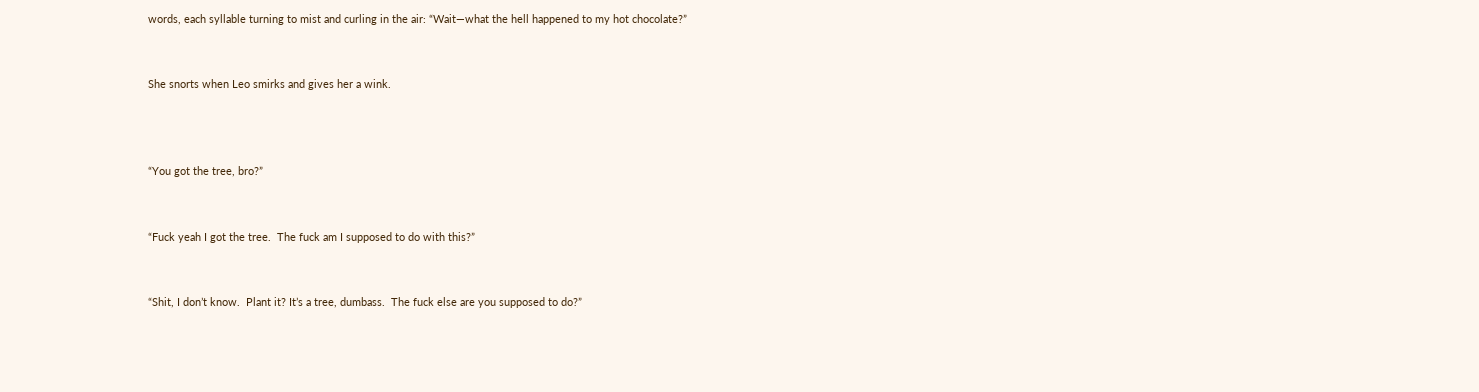words, each syllable turning to mist and curling in the air: “Wait—what the hell happened to my hot chocolate?”


She snorts when Leo smirks and gives her a wink.



“You got the tree, bro?”


“Fuck yeah I got the tree.  The fuck am I supposed to do with this?”


“Shit, I don’t know.  Plant it? It’s a tree, dumbass.  The fuck else are you supposed to do?”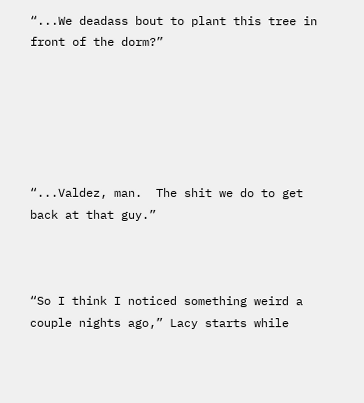“...We deadass bout to plant this tree in front of the dorm?”






“...Valdez, man.  The shit we do to get back at that guy.”



“So I think I noticed something weird a couple nights ago,” Lacy starts while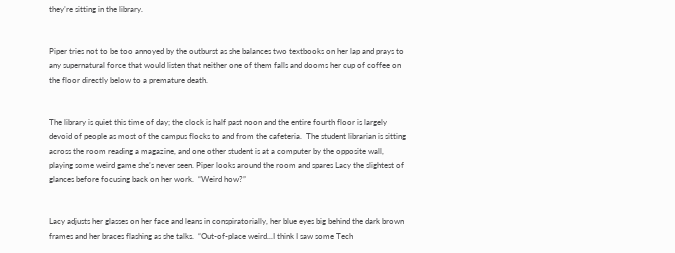they’re sitting in the library.


Piper tries not to be too annoyed by the outburst as she balances two textbooks on her lap and prays to any supernatural force that would listen that neither one of them falls and dooms her cup of coffee on the floor directly below to a premature death.


The library is quiet this time of day; the clock is half past noon and the entire fourth floor is largely devoid of people as most of the campus flocks to and from the cafeteria.  The student librarian is sitting across the room reading a magazine, and one other student is at a computer by the opposite wall, playing some weird game she’s never seen. Piper looks around the room and spares Lacy the slightest of glances before focusing back on her work.  “Weird how?”


Lacy adjusts her glasses on her face and leans in conspiratorially, her blue eyes big behind the dark brown frames and her braces flashing as she talks.  “Out-of-place weird...I think I saw some Tech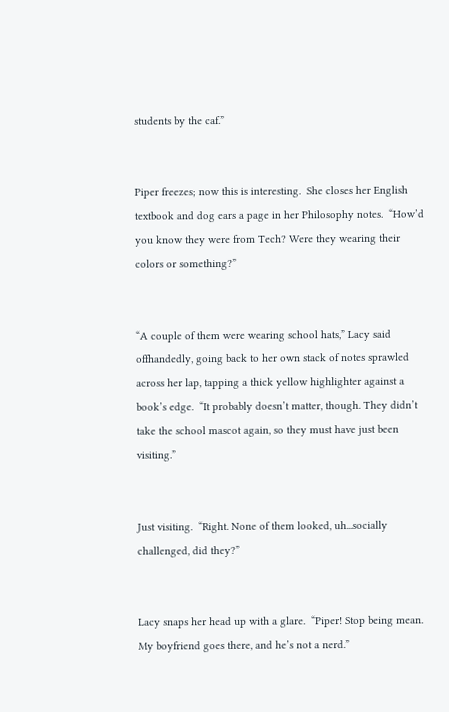students by the caf.”


Piper freezes; now this is interesting.  She closes her English textbook and dog ears a page in her Philosophy notes.  “How’d you know they were from Tech? Were they wearing their colors or something?”


“A couple of them were wearing school hats,” Lacy said offhandedly, going back to her own stack of notes sprawled across her lap, tapping a thick yellow highlighter against a book’s edge.  “It probably doesn’t matter, though. They didn’t take the school mascot again, so they must have just been visiting.”


Just visiting.  “Right. None of them looked, uh...socially challenged, did they?”


Lacy snaps her head up with a glare.  “Piper! Stop being mean. My boyfriend goes there, and he’s not a nerd.”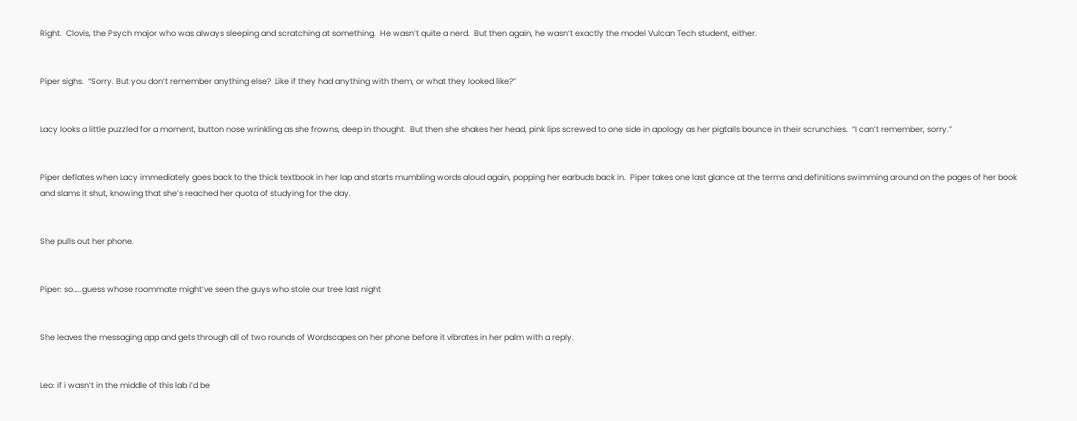Right.  Clovis, the Psych major who was always sleeping and scratching at something.  He wasn’t quite a nerd.  But then again, he wasn’t exactly the model Vulcan Tech student, either.


Piper sighs.  “Sorry. But you don’t remember anything else?  Like if they had anything with them, or what they looked like?”


Lacy looks a little puzzled for a moment, button nose wrinkling as she frowns, deep in thought.  But then she shakes her head, pink lips screwed to one side in apology as her pigtails bounce in their scrunchies.  “I can’t remember, sorry.”


Piper deflates when Lacy immediately goes back to the thick textbook in her lap and starts mumbling words aloud again, popping her earbuds back in.  Piper takes one last glance at the terms and definitions swimming around on the pages of her book and slams it shut, knowing that she’s reached her quota of studying for the day.


She pulls out her phone.


Piper: so…..guess whose roommate might’ve seen the guys who stole our tree last night


She leaves the messaging app and gets through all of two rounds of Wordscapes on her phone before it vibrates in her palm with a reply.


Leo: if i wasn’t in the middle of this lab i’d be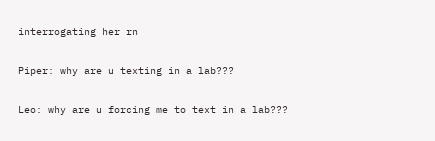interrogating her rn


Piper: why are u texting in a lab???


Leo: why are u forcing me to text in a lab???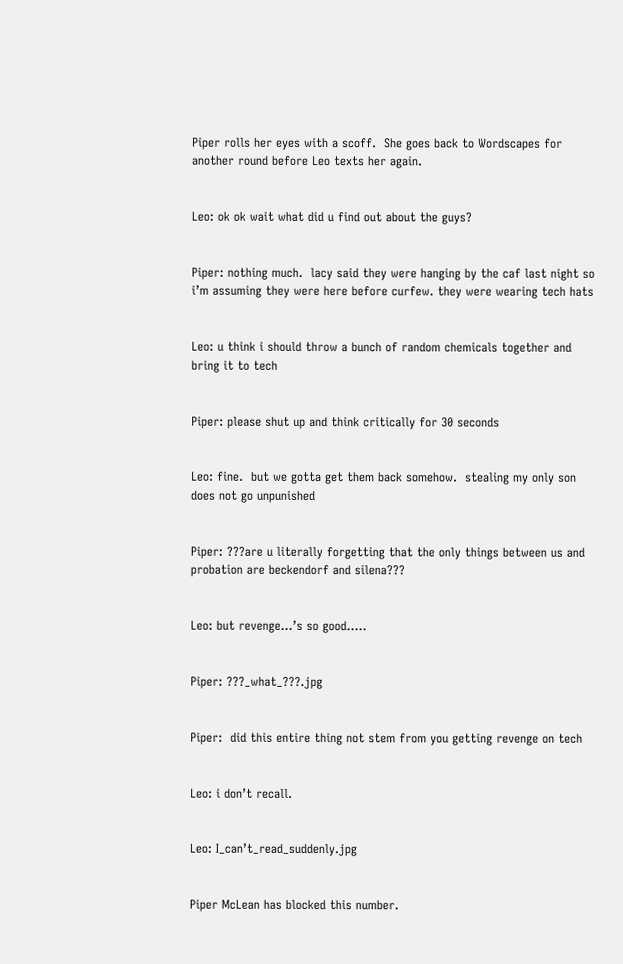Piper rolls her eyes with a scoff.  She goes back to Wordscapes for another round before Leo texts her again.


Leo: ok ok wait what did u find out about the guys?


Piper: nothing much.  lacy said they were hanging by the caf last night so i’m assuming they were here before curfew. they were wearing tech hats


Leo: u think i should throw a bunch of random chemicals together and bring it to tech


Piper: please shut up and think critically for 30 seconds


Leo: fine.  but we gotta get them back somehow.  stealing my only son does not go unpunished


Piper: ???are u literally forgetting that the only things between us and probation are beckendorf and silena???


Leo: but revenge…’s so good…..


Piper: ???_what_???.jpg


Piper:  did this entire thing not stem from you getting revenge on tech


Leo: i don’t recall.


Leo: I_can’t_read_suddenly.jpg


Piper McLean has blocked this number.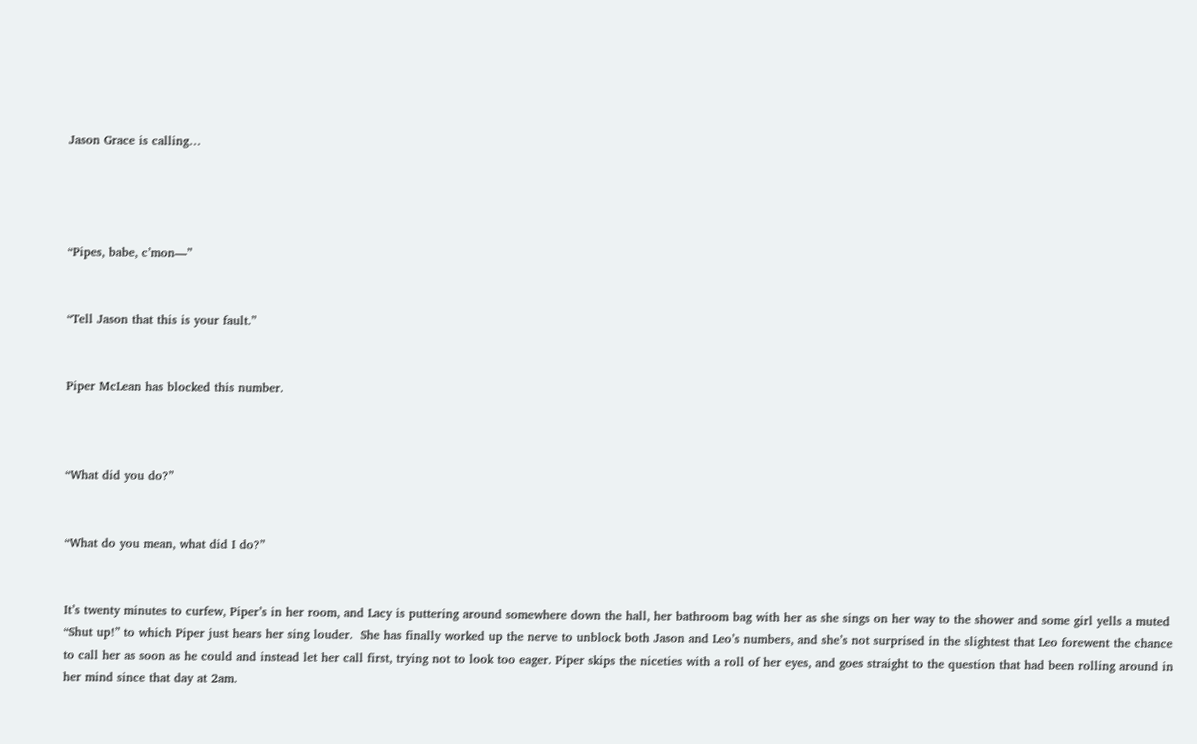Jason Grace is calling…




“Pipes, babe, c’mon—”


“Tell Jason that this is your fault.”


Piper McLean has blocked this number.



“What did you do?”


“What do you mean, what did I do?”


It’s twenty minutes to curfew, Piper’s in her room, and Lacy is puttering around somewhere down the hall, her bathroom bag with her as she sings on her way to the shower and some girl yells a muted “Shut up!” to which Piper just hears her sing louder.  She has finally worked up the nerve to unblock both Jason and Leo’s numbers, and she’s not surprised in the slightest that Leo forewent the chance to call her as soon as he could and instead let her call first, trying not to look too eager. Piper skips the niceties with a roll of her eyes, and goes straight to the question that had been rolling around in her mind since that day at 2am.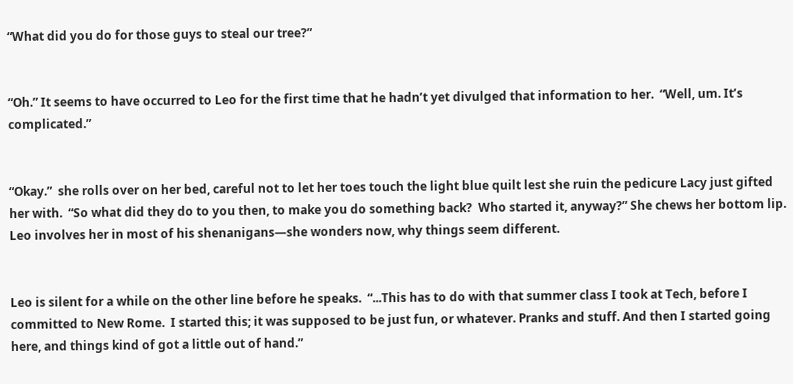“What did you do for those guys to steal our tree?”


“Oh.” It seems to have occurred to Leo for the first time that he hadn’t yet divulged that information to her.  “Well, um. It’s complicated.”


“Okay.”  she rolls over on her bed, careful not to let her toes touch the light blue quilt lest she ruin the pedicure Lacy just gifted her with.  “So what did they do to you then, to make you do something back?  Who started it, anyway?” She chews her bottom lip.  Leo involves her in most of his shenanigans—she wonders now, why things seem different.


Leo is silent for a while on the other line before he speaks.  “...This has to do with that summer class I took at Tech, before I committed to New Rome.  I started this; it was supposed to be just fun, or whatever. Pranks and stuff. And then I started going here, and things kind of got a little out of hand.”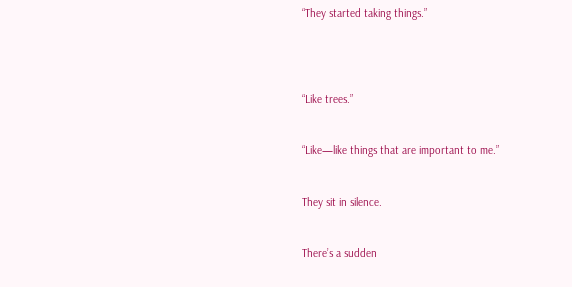“They started taking things.”




“Like trees.”


“Like—like things that are important to me.”


They sit in silence.


There’s a sudden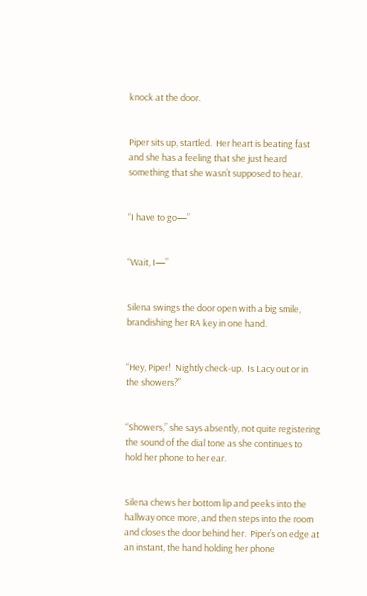knock at the door.


Piper sits up, startled.  Her heart is beating fast and she has a feeling that she just heard something that she wasn’t supposed to hear.


“I have to go—”


“Wait, I—”


Silena swings the door open with a big smile, brandishing her RA key in one hand.


“Hey, Piper!  Nightly check-up.  Is Lacy out or in the showers?”


“Showers,” she says absently, not quite registering the sound of the dial tone as she continues to hold her phone to her ear.


Silena chews her bottom lip and peeks into the hallway once more, and then steps into the room and closes the door behind her.  Piper’s on edge at an instant, the hand holding her phone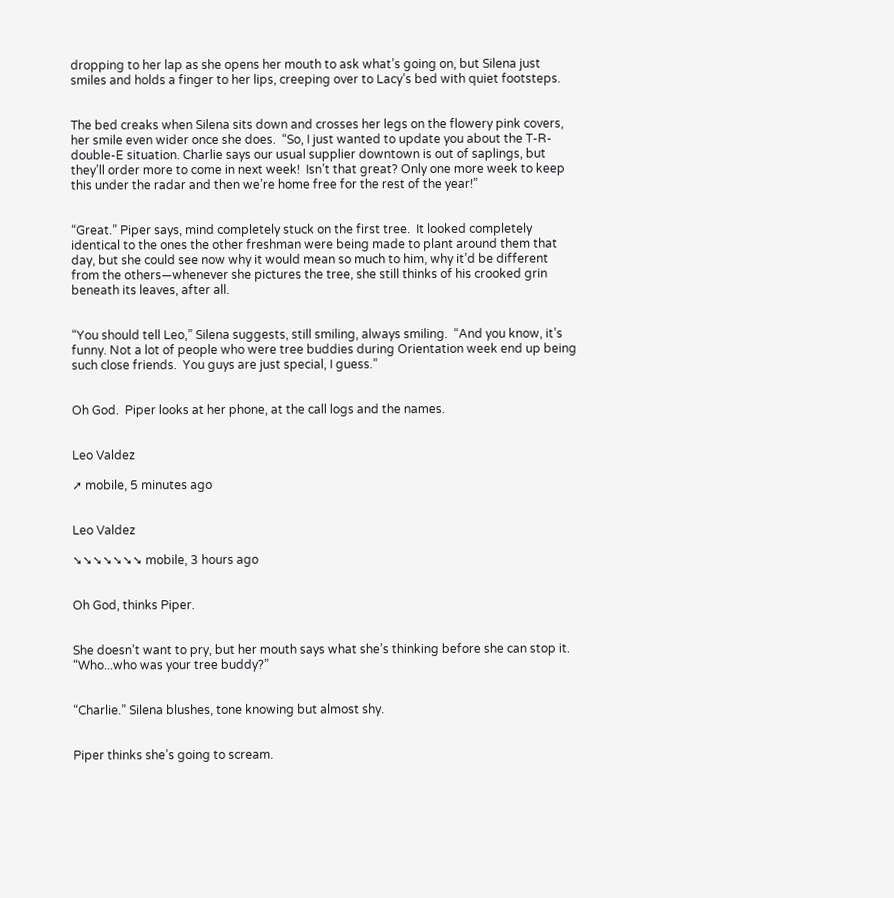dropping to her lap as she opens her mouth to ask what’s going on, but Silena just smiles and holds a finger to her lips, creeping over to Lacy’s bed with quiet footsteps.


The bed creaks when Silena sits down and crosses her legs on the flowery pink covers, her smile even wider once she does.  “So, I just wanted to update you about the T-R-double-E situation. Charlie says our usual supplier downtown is out of saplings, but they’ll order more to come in next week!  Isn’t that great? Only one more week to keep this under the radar and then we’re home free for the rest of the year!”


“Great.” Piper says, mind completely stuck on the first tree.  It looked completely identical to the ones the other freshman were being made to plant around them that day, but she could see now why it would mean so much to him, why it’d be different from the others—whenever she pictures the tree, she still thinks of his crooked grin beneath its leaves, after all.


“You should tell Leo,” Silena suggests, still smiling, always smiling.  “And you know, it’s funny. Not a lot of people who were tree buddies during Orientation week end up being such close friends.  You guys are just special, I guess.”


Oh God.  Piper looks at her phone, at the call logs and the names.


Leo Valdez

➚ mobile, 5 minutes ago


Leo Valdez

➘➘➘➘➘➘➘ mobile, 3 hours ago


Oh God, thinks Piper.


She doesn’t want to pry, but her mouth says what she’s thinking before she can stop it.  “Who...who was your tree buddy?”


“Charlie.” Silena blushes, tone knowing but almost shy.


Piper thinks she’s going to scream.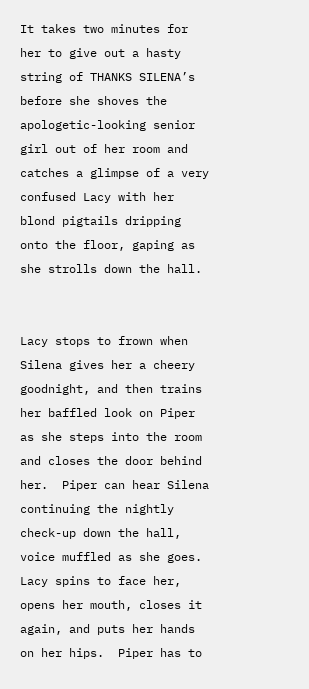It takes two minutes for her to give out a hasty string of THANKS SILENA’s before she shoves the apologetic-looking senior girl out of her room and catches a glimpse of a very confused Lacy with her blond pigtails dripping onto the floor, gaping as she strolls down the hall.


Lacy stops to frown when Silena gives her a cheery goodnight, and then trains her baffled look on Piper as she steps into the room and closes the door behind her.  Piper can hear Silena continuing the nightly check-up down the hall, voice muffled as she goes. Lacy spins to face her, opens her mouth, closes it again, and puts her hands on her hips.  Piper has to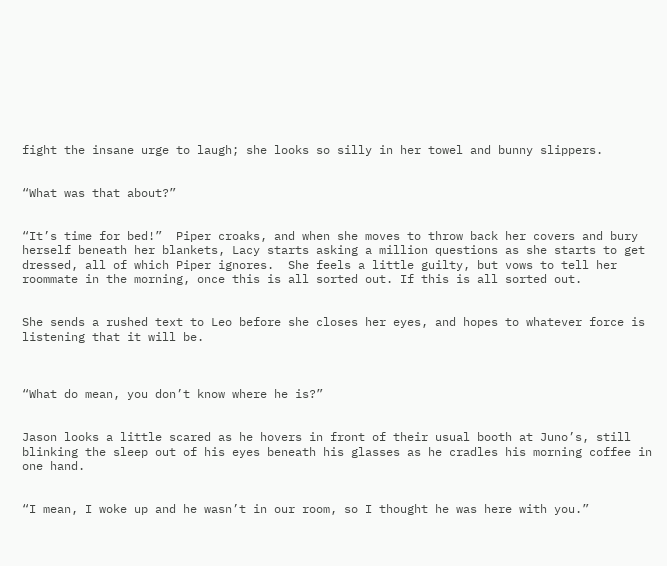fight the insane urge to laugh; she looks so silly in her towel and bunny slippers.


“What was that about?”


“It’s time for bed!”  Piper croaks, and when she moves to throw back her covers and bury herself beneath her blankets, Lacy starts asking a million questions as she starts to get dressed, all of which Piper ignores.  She feels a little guilty, but vows to tell her roommate in the morning, once this is all sorted out. If this is all sorted out.


She sends a rushed text to Leo before she closes her eyes, and hopes to whatever force is listening that it will be.



“What do mean, you don’t know where he is?”


Jason looks a little scared as he hovers in front of their usual booth at Juno’s, still blinking the sleep out of his eyes beneath his glasses as he cradles his morning coffee in one hand.


“I mean, I woke up and he wasn’t in our room, so I thought he was here with you.”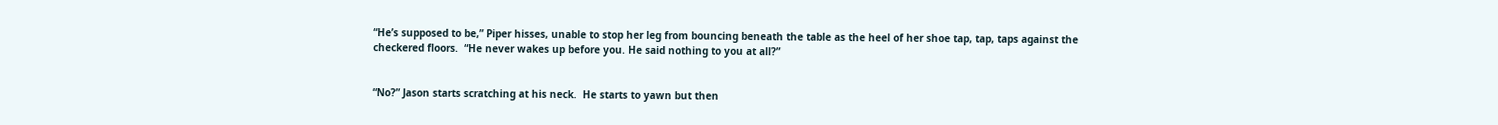“He’s supposed to be,” Piper hisses, unable to stop her leg from bouncing beneath the table as the heel of her shoe tap, tap, taps against the checkered floors.  “He never wakes up before you. He said nothing to you at all?”


“No?” Jason starts scratching at his neck.  He starts to yawn but then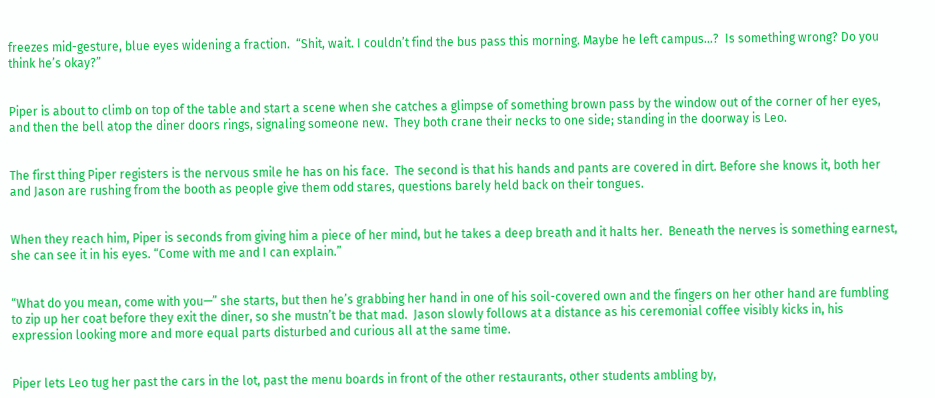freezes mid-gesture, blue eyes widening a fraction.  “Shit, wait. I couldn’t find the bus pass this morning. Maybe he left campus...?  Is something wrong? Do you think he’s okay?”


Piper is about to climb on top of the table and start a scene when she catches a glimpse of something brown pass by the window out of the corner of her eyes, and then the bell atop the diner doors rings, signaling someone new.  They both crane their necks to one side; standing in the doorway is Leo.


The first thing Piper registers is the nervous smile he has on his face.  The second is that his hands and pants are covered in dirt. Before she knows it, both her and Jason are rushing from the booth as people give them odd stares, questions barely held back on their tongues.


When they reach him, Piper is seconds from giving him a piece of her mind, but he takes a deep breath and it halts her.  Beneath the nerves is something earnest, she can see it in his eyes. “Come with me and I can explain.”


“What do you mean, come with you—” she starts, but then he’s grabbing her hand in one of his soil-covered own and the fingers on her other hand are fumbling to zip up her coat before they exit the diner, so she mustn’t be that mad.  Jason slowly follows at a distance as his ceremonial coffee visibly kicks in, his expression looking more and more equal parts disturbed and curious all at the same time.


Piper lets Leo tug her past the cars in the lot, past the menu boards in front of the other restaurants, other students ambling by,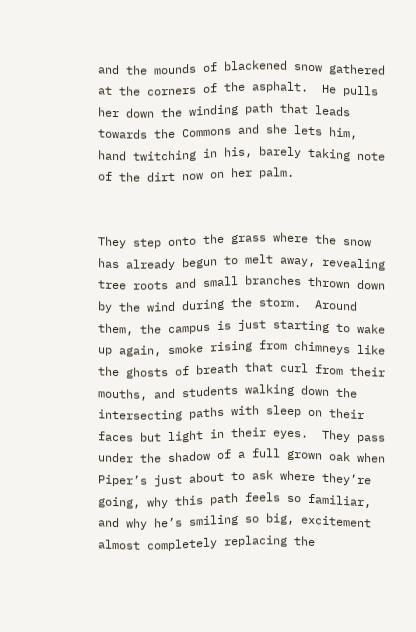and the mounds of blackened snow gathered at the corners of the asphalt.  He pulls her down the winding path that leads towards the Commons and she lets him, hand twitching in his, barely taking note of the dirt now on her palm.


They step onto the grass where the snow has already begun to melt away, revealing tree roots and small branches thrown down by the wind during the storm.  Around them, the campus is just starting to wake up again, smoke rising from chimneys like the ghosts of breath that curl from their mouths, and students walking down the intersecting paths with sleep on their faces but light in their eyes.  They pass under the shadow of a full grown oak when Piper’s just about to ask where they’re going, why this path feels so familiar, and why he’s smiling so big, excitement almost completely replacing the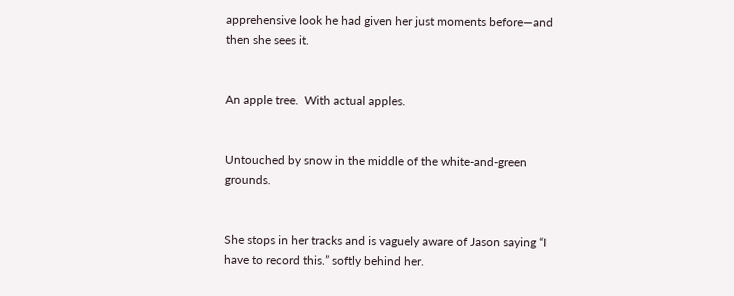apprehensive look he had given her just moments before—and then she sees it.


An apple tree.  With actual apples.


Untouched by snow in the middle of the white-and-green grounds.


She stops in her tracks and is vaguely aware of Jason saying “I have to record this.” softly behind her.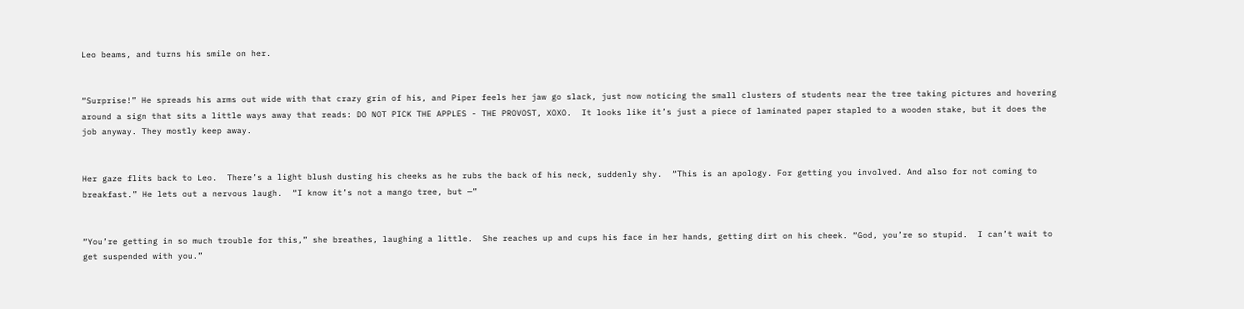Leo beams, and turns his smile on her.


“Surprise!” He spreads his arms out wide with that crazy grin of his, and Piper feels her jaw go slack, just now noticing the small clusters of students near the tree taking pictures and hovering around a sign that sits a little ways away that reads: DO NOT PICK THE APPLES - THE PROVOST, XOXO.  It looks like it’s just a piece of laminated paper stapled to a wooden stake, but it does the job anyway. They mostly keep away.


Her gaze flits back to Leo.  There’s a light blush dusting his cheeks as he rubs the back of his neck, suddenly shy.  “This is an apology. For getting you involved. And also for not coming to breakfast.” He lets out a nervous laugh.  “I know it’s not a mango tree, but —”


“You’re getting in so much trouble for this,” she breathes, laughing a little.  She reaches up and cups his face in her hands, getting dirt on his cheek. “God, you’re so stupid.  I can’t wait to get suspended with you.”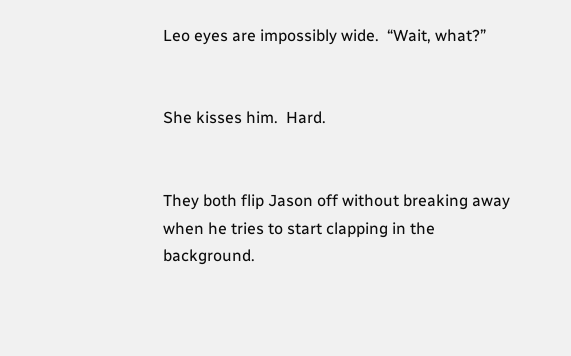Leo eyes are impossibly wide.  “Wait, what?”


She kisses him.  Hard.


They both flip Jason off without breaking away when he tries to start clapping in the background.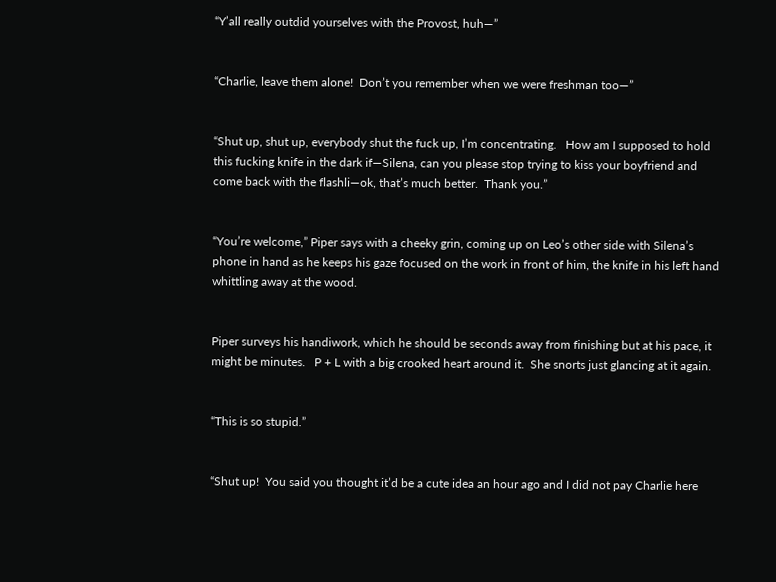“Y’all really outdid yourselves with the Provost, huh—”


“Charlie, leave them alone!  Don’t you remember when we were freshman too—”


“Shut up, shut up, everybody shut the fuck up, I’m concentrating.   How am I supposed to hold this fucking knife in the dark if—Silena, can you please stop trying to kiss your boyfriend and come back with the flashli—ok, that’s much better.  Thank you.”


“You’re welcome,” Piper says with a cheeky grin, coming up on Leo’s other side with Silena’s phone in hand as he keeps his gaze focused on the work in front of him, the knife in his left hand whittling away at the wood.


Piper surveys his handiwork, which he should be seconds away from finishing but at his pace, it might be minutes.   P + L with a big crooked heart around it.  She snorts just glancing at it again.


“This is so stupid.”


“Shut up!  You said you thought it’d be a cute idea an hour ago and I did not pay Charlie here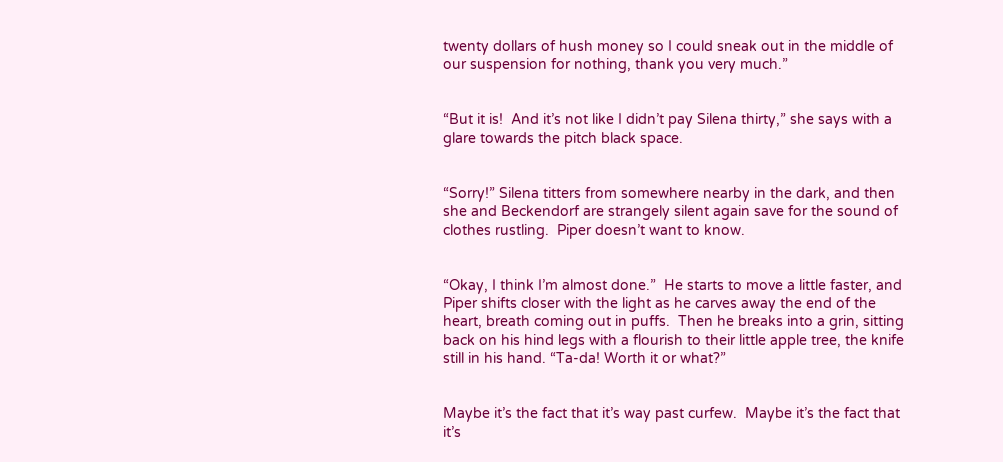twenty dollars of hush money so I could sneak out in the middle of our suspension for nothing, thank you very much.”


“But it is!  And it’s not like I didn’t pay Silena thirty,” she says with a glare towards the pitch black space.


“Sorry!” Silena titters from somewhere nearby in the dark, and then she and Beckendorf are strangely silent again save for the sound of clothes rustling.  Piper doesn’t want to know.


“Okay, I think I’m almost done.”  He starts to move a little faster, and Piper shifts closer with the light as he carves away the end of the heart, breath coming out in puffs.  Then he breaks into a grin, sitting back on his hind legs with a flourish to their little apple tree, the knife still in his hand. “Ta-da! Worth it or what?”


Maybe it’s the fact that it’s way past curfew.  Maybe it’s the fact that it’s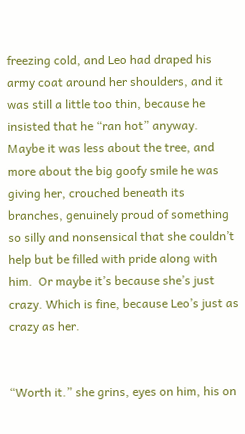freezing cold, and Leo had draped his army coat around her shoulders, and it was still a little too thin, because he insisted that he “ran hot” anyway.  Maybe it was less about the tree, and more about the big goofy smile he was giving her, crouched beneath its branches, genuinely proud of something so silly and nonsensical that she couldn’t help but be filled with pride along with him.  Or maybe it’s because she’s just crazy. Which is fine, because Leo’s just as crazy as her.


“Worth it.” she grins, eyes on him, his on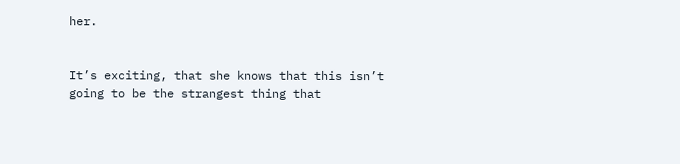her.


It’s exciting, that she knows that this isn’t going to be the strangest thing that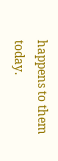happens to them today.